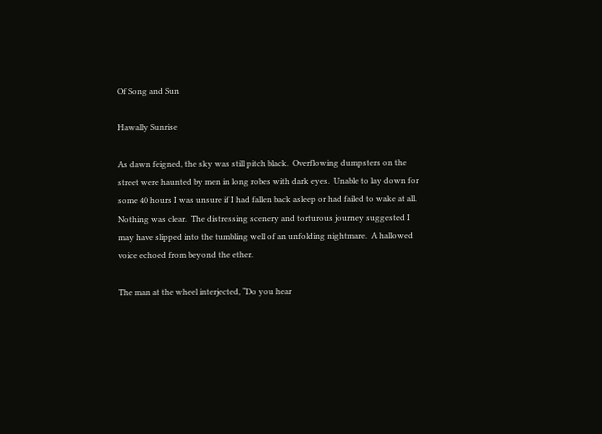Of Song and Sun

Hawally Sunrise

As dawn feigned, the sky was still pitch black.  Overflowing dumpsters on the street were haunted by men in long robes with dark eyes.  Unable to lay down for some 40 hours I was unsure if I had fallen back asleep or had failed to wake at all.  Nothing was clear.  The distressing scenery and torturous journey suggested I may have slipped into the tumbling well of an unfolding nightmare.  A hallowed voice echoed from beyond the ether.

The man at the wheel interjected, “Do you hear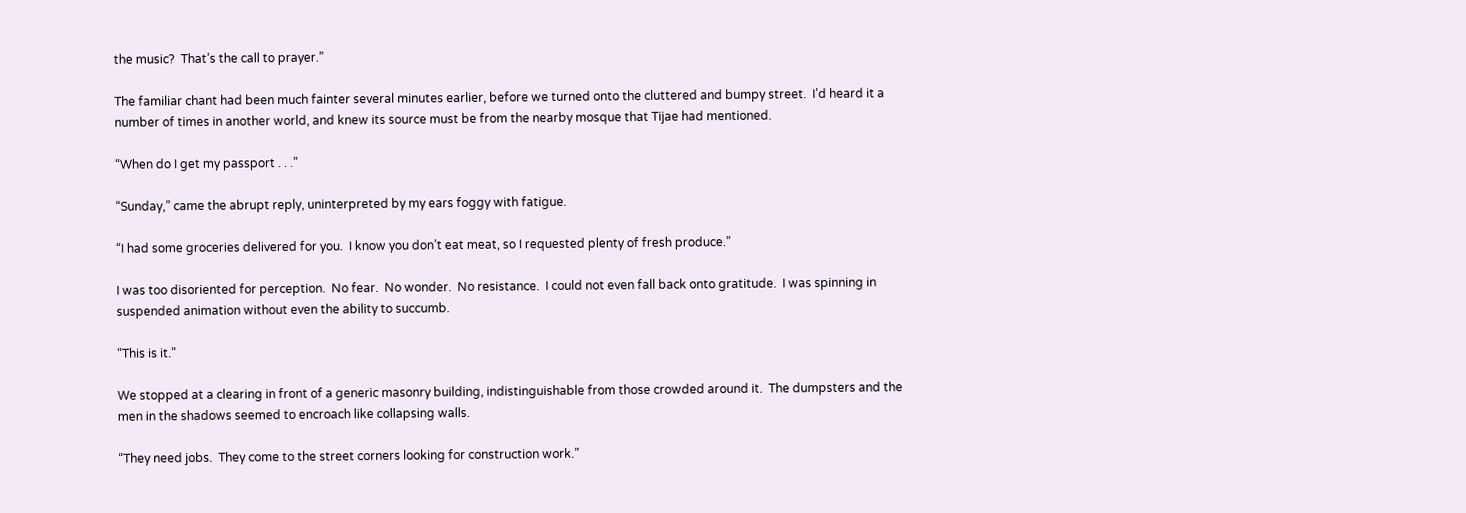the music?  That’s the call to prayer.”

The familiar chant had been much fainter several minutes earlier, before we turned onto the cluttered and bumpy street.  I’d heard it a number of times in another world, and knew its source must be from the nearby mosque that Tijae had mentioned.

“When do I get my passport . . .”

“Sunday,” came the abrupt reply, uninterpreted by my ears foggy with fatigue.

“I had some groceries delivered for you.  I know you don’t eat meat, so I requested plenty of fresh produce.”

I was too disoriented for perception.  No fear.  No wonder.  No resistance.  I could not even fall back onto gratitude.  I was spinning in suspended animation without even the ability to succumb.

“This is it.”

We stopped at a clearing in front of a generic masonry building, indistinguishable from those crowded around it.  The dumpsters and the men in the shadows seemed to encroach like collapsing walls.

“They need jobs.  They come to the street corners looking for construction work.”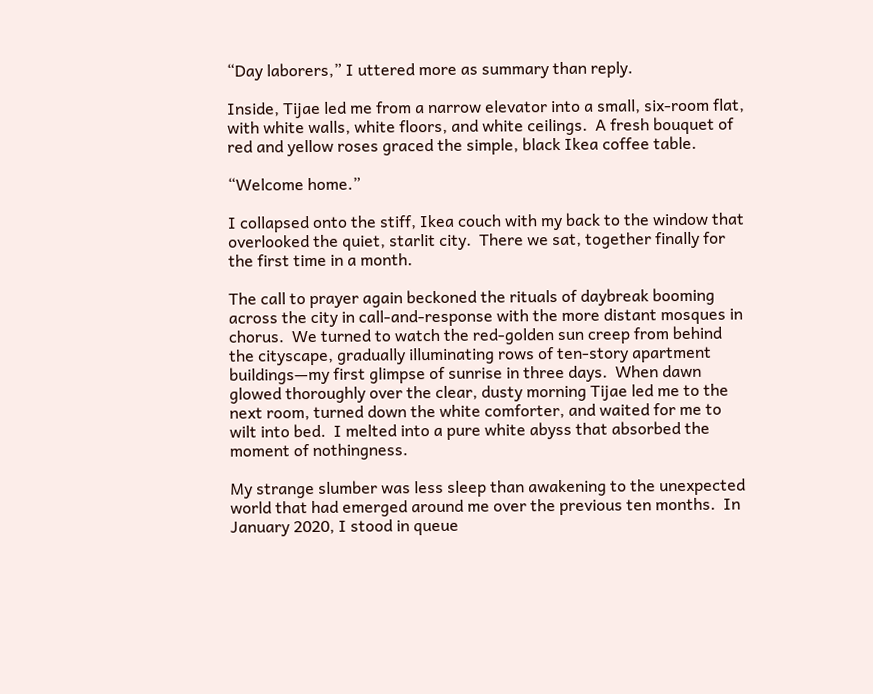“Day laborers,” I uttered more as summary than reply.

Inside, Tijae led me from a narrow elevator into a small, six-room flat, with white walls, white floors, and white ceilings.  A fresh bouquet of red and yellow roses graced the simple, black Ikea coffee table.

“Welcome home.”

I collapsed onto the stiff, Ikea couch with my back to the window that overlooked the quiet, starlit city.  There we sat, together finally for the first time in a month.

The call to prayer again beckoned the rituals of daybreak booming across the city in call-and-response with the more distant mosques in chorus.  We turned to watch the red-golden sun creep from behind the cityscape, gradually illuminating rows of ten-story apartment buildings—my first glimpse of sunrise in three days.  When dawn glowed thoroughly over the clear, dusty morning Tijae led me to the next room, turned down the white comforter, and waited for me to wilt into bed.  I melted into a pure white abyss that absorbed the moment of nothingness.

My strange slumber was less sleep than awakening to the unexpected world that had emerged around me over the previous ten months.  In January 2020, I stood in queue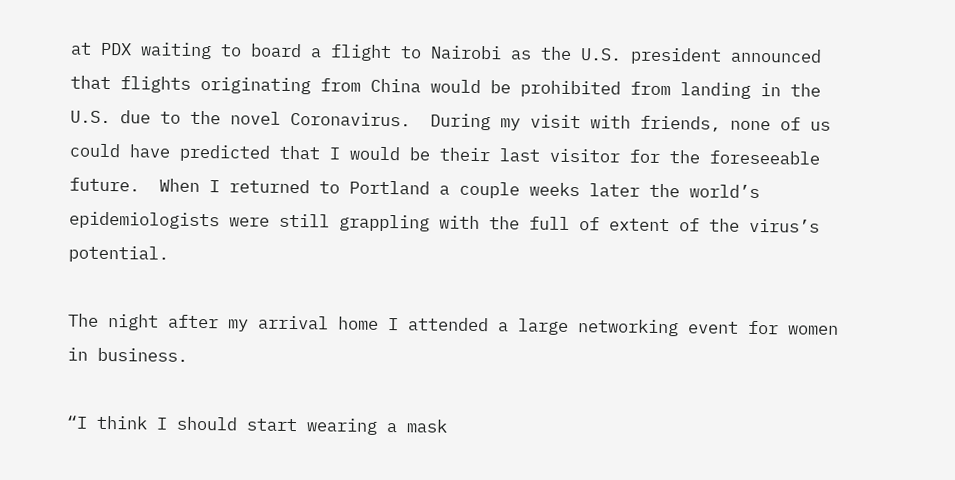at PDX waiting to board a flight to Nairobi as the U.S. president announced that flights originating from China would be prohibited from landing in the U.S. due to the novel Coronavirus.  During my visit with friends, none of us could have predicted that I would be their last visitor for the foreseeable future.  When I returned to Portland a couple weeks later the world’s epidemiologists were still grappling with the full of extent of the virus’s potential.

The night after my arrival home I attended a large networking event for women in business.

“I think I should start wearing a mask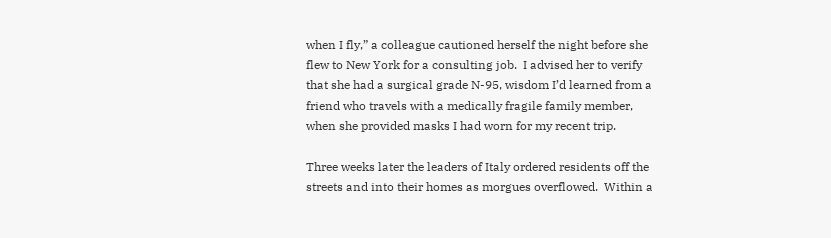when I fly,” a colleague cautioned herself the night before she flew to New York for a consulting job.  I advised her to verify that she had a surgical grade N-95, wisdom I’d learned from a friend who travels with a medically fragile family member, when she provided masks I had worn for my recent trip.

Three weeks later the leaders of Italy ordered residents off the streets and into their homes as morgues overflowed.  Within a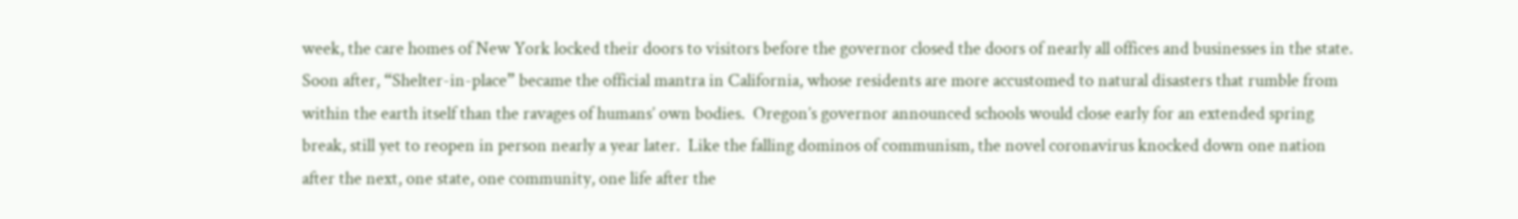week, the care homes of New York locked their doors to visitors before the governor closed the doors of nearly all offices and businesses in the state.  Soon after, “Shelter-in-place” became the official mantra in California, whose residents are more accustomed to natural disasters that rumble from within the earth itself than the ravages of humans’ own bodies.  Oregon’s governor announced schools would close early for an extended spring break, still yet to reopen in person nearly a year later.  Like the falling dominos of communism, the novel coronavirus knocked down one nation after the next, one state, one community, one life after the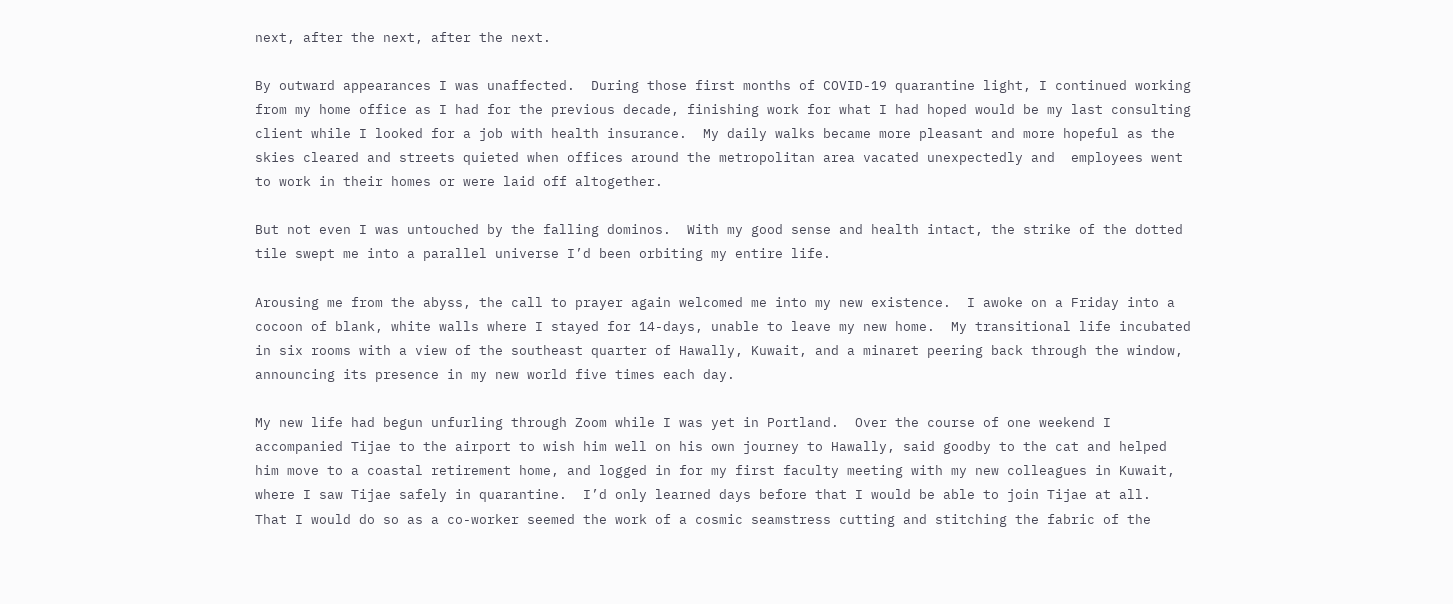next, after the next, after the next.

By outward appearances I was unaffected.  During those first months of COVID-19 quarantine light, I continued working from my home office as I had for the previous decade, finishing work for what I had hoped would be my last consulting client while I looked for a job with health insurance.  My daily walks became more pleasant and more hopeful as the skies cleared and streets quieted when offices around the metropolitan area vacated unexpectedly and  employees went to work in their homes or were laid off altogether.

But not even I was untouched by the falling dominos.  With my good sense and health intact, the strike of the dotted tile swept me into a parallel universe I’d been orbiting my entire life.

Arousing me from the abyss, the call to prayer again welcomed me into my new existence.  I awoke on a Friday into a cocoon of blank, white walls where I stayed for 14-days, unable to leave my new home.  My transitional life incubated in six rooms with a view of the southeast quarter of Hawally, Kuwait, and a minaret peering back through the window, announcing its presence in my new world five times each day.

My new life had begun unfurling through Zoom while I was yet in Portland.  Over the course of one weekend I accompanied Tijae to the airport to wish him well on his own journey to Hawally, said goodby to the cat and helped him move to a coastal retirement home, and logged in for my first faculty meeting with my new colleagues in Kuwait, where I saw Tijae safely in quarantine.  I’d only learned days before that I would be able to join Tijae at all.  That I would do so as a co-worker seemed the work of a cosmic seamstress cutting and stitching the fabric of the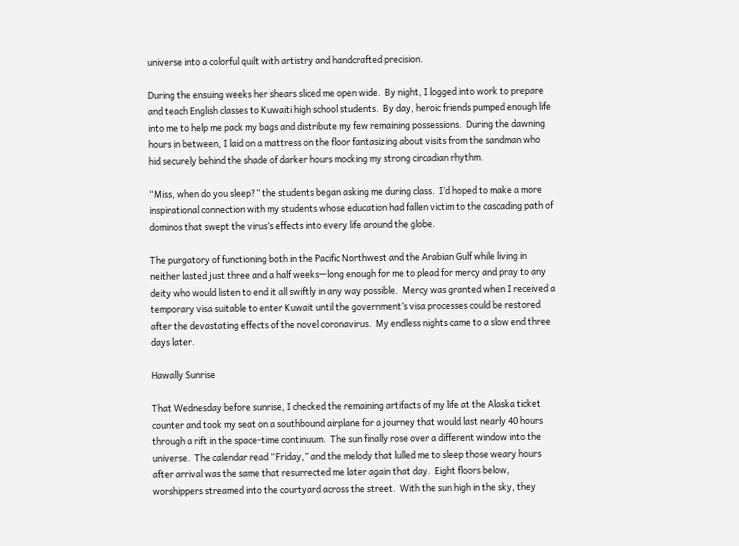universe into a colorful quilt with artistry and handcrafted precision.

During the ensuing weeks her shears sliced me open wide.  By night, I logged into work to prepare and teach English classes to Kuwaiti high school students.  By day, heroic friends pumped enough life into me to help me pack my bags and distribute my few remaining possessions.  During the dawning hours in between, I laid on a mattress on the floor fantasizing about visits from the sandman who hid securely behind the shade of darker hours mocking my strong circadian rhythm.

“Miss, when do you sleep?” the students began asking me during class.  I’d hoped to make a more inspirational connection with my students whose education had fallen victim to the cascading path of dominos that swept the virus’s effects into every life around the globe.

The purgatory of functioning both in the Pacific Northwest and the Arabian Gulf while living in neither lasted just three and a half weeks—long enough for me to plead for mercy and pray to any deity who would listen to end it all swiftly in any way possible.  Mercy was granted when I received a temporary visa suitable to enter Kuwait until the government’s visa processes could be restored after the devastating effects of the novel coronavirus.  My endless nights came to a slow end three days later.

Hawally Sunrise

That Wednesday before sunrise, I checked the remaining artifacts of my life at the Alaska ticket counter and took my seat on a southbound airplane for a journey that would last nearly 40 hours through a rift in the space-time continuum.  The sun finally rose over a different window into the universe.  The calendar read “Friday,” and the melody that lulled me to sleep those weary hours after arrival was the same that resurrected me later again that day.  Eight floors below, worshippers streamed into the courtyard across the street.  With the sun high in the sky, they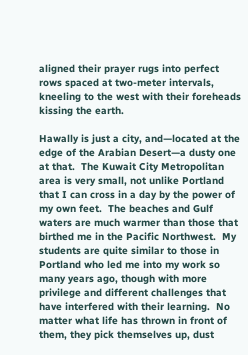aligned their prayer rugs into perfect rows spaced at two-meter intervals, kneeling to the west with their foreheads kissing the earth.

Hawally is just a city, and—located at the edge of the Arabian Desert—a dusty one at that.  The Kuwait City Metropolitan area is very small, not unlike Portland that I can cross in a day by the power of my own feet.  The beaches and Gulf waters are much warmer than those that birthed me in the Pacific Northwest.  My students are quite similar to those in Portland who led me into my work so many years ago, though with more privilege and different challenges that have interfered with their learning.  No matter what life has thrown in front of them, they pick themselves up, dust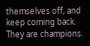themselves off, and keep coming back.  They are champions.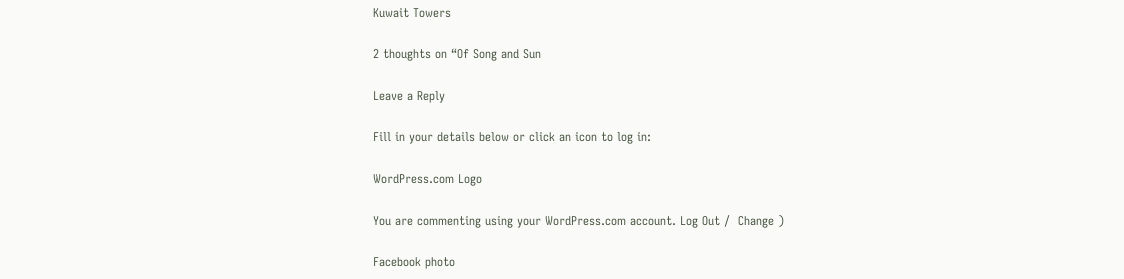Kuwait Towers

2 thoughts on “Of Song and Sun

Leave a Reply

Fill in your details below or click an icon to log in:

WordPress.com Logo

You are commenting using your WordPress.com account. Log Out /  Change )

Facebook photo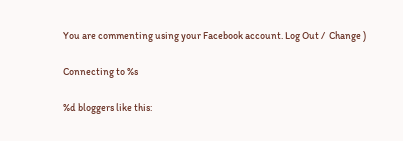You are commenting using your Facebook account. Log Out /  Change )

Connecting to %s

%d bloggers like this: